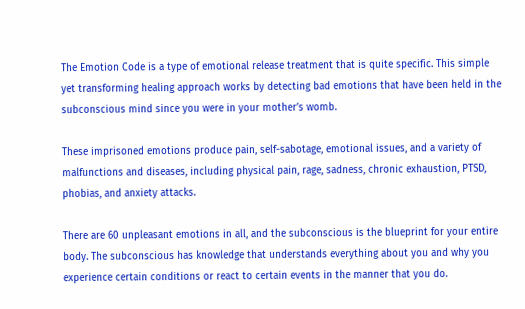The Emotion Code is a type of emotional release treatment that is quite specific. This simple yet transforming healing approach works by detecting bad emotions that have been held in the subconscious mind since you were in your mother’s womb.

These imprisoned emotions produce pain, self-sabotage, emotional issues, and a variety of malfunctions and diseases, including physical pain, rage, sadness, chronic exhaustion, PTSD, phobias, and anxiety attacks.

There are 60 unpleasant emotions in all, and the subconscious is the blueprint for your entire body. The subconscious has knowledge that understands everything about you and why you experience certain conditions or react to certain events in the manner that you do.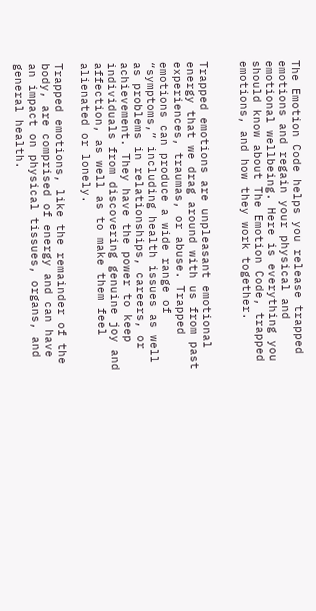The Emotion Code helps you release trapped emotions and regain your physical and emotional wellbeing. Here is everything you should know about The Emotion Code, trapped emotions, and how they work together.


Trapped emotions are unpleasant emotional energy that we drag around with us from past experiences, traumas, or abuse. Trapped emotions can produce a wide range of “symptoms,” including health issues as well as problems in relationships, careers, or achievement. They have the power to keep individuals from discovering genuine joy and affection, as well as to make them feel alienated or lonely.

Trapped emotions, like the remainder of the body, are comprised of energy and can have an impact on physical tissues, organs, and general health.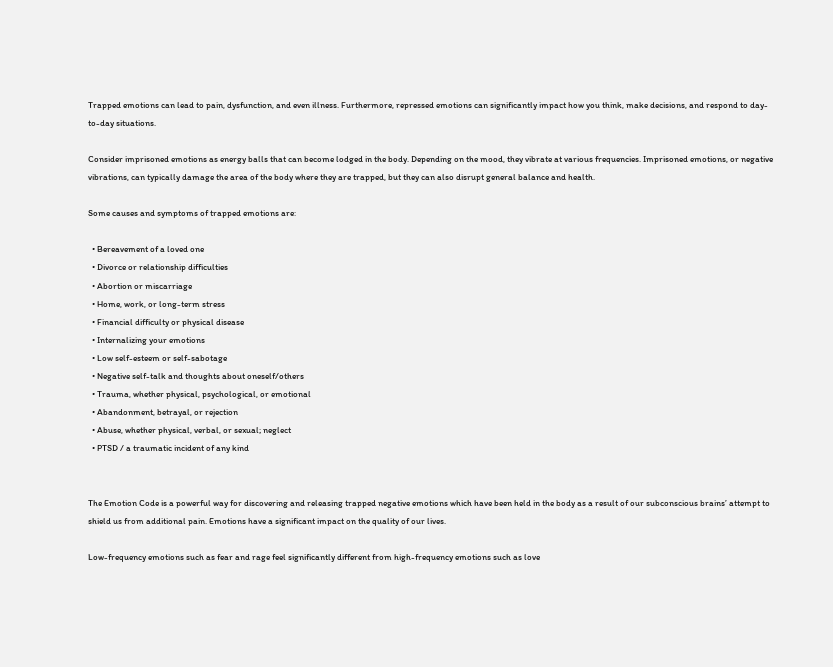Trapped emotions can lead to pain, dysfunction, and even illness. Furthermore, repressed emotions can significantly impact how you think, make decisions, and respond to day-to-day situations.

Consider imprisoned emotions as energy balls that can become lodged in the body. Depending on the mood, they vibrate at various frequencies. Imprisoned emotions, or negative vibrations, can typically damage the area of the body where they are trapped, but they can also disrupt general balance and health.

Some causes and symptoms of trapped emotions are:

  • Bereavement of a loved one
  • Divorce or relationship difficulties
  • Abortion or miscarriage
  • Home, work, or long-term stress
  • Financial difficulty or physical disease
  • Internalizing your emotions
  • Low self-esteem or self-sabotage
  • Negative self-talk and thoughts about oneself/others
  • Trauma, whether physical, psychological, or emotional
  • Abandonment, betrayal, or rejection
  • Abuse, whether physical, verbal, or sexual; neglect
  • PTSD / a traumatic incident of any kind


The Emotion Code is a powerful way for discovering and releasing trapped negative emotions which have been held in the body as a result of our subconscious brains’ attempt to shield us from additional pain. Emotions have a significant impact on the quality of our lives.

Low-frequency emotions such as fear and rage feel significantly different from high-frequency emotions such as love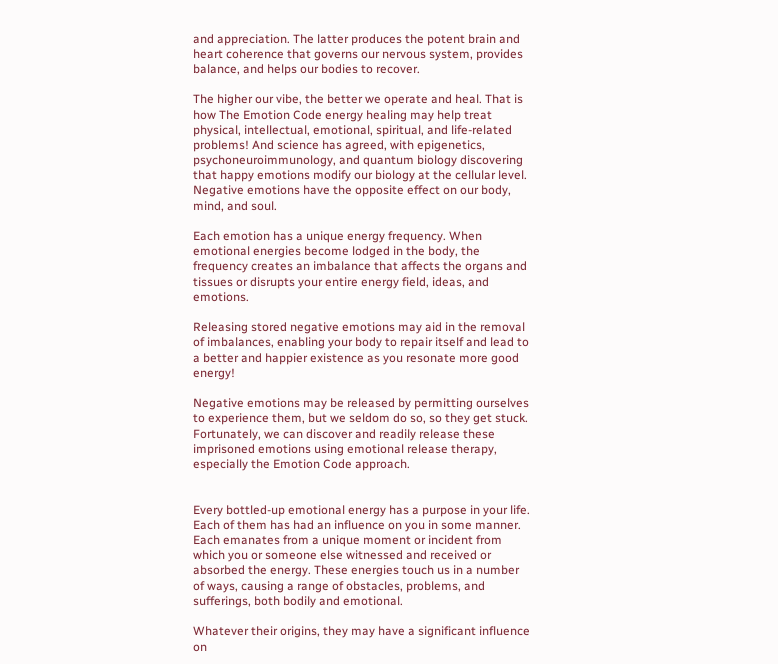and appreciation. The latter produces the potent brain and heart coherence that governs our nervous system, provides balance, and helps our bodies to recover.

The higher our vibe, the better we operate and heal. That is how The Emotion Code energy healing may help treat physical, intellectual, emotional, spiritual, and life-related problems! And science has agreed, with epigenetics, psychoneuroimmunology, and quantum biology discovering that happy emotions modify our biology at the cellular level. Negative emotions have the opposite effect on our body, mind, and soul.

Each emotion has a unique energy frequency. When emotional energies become lodged in the body, the frequency creates an imbalance that affects the organs and tissues or disrupts your entire energy field, ideas, and emotions.

Releasing stored negative emotions may aid in the removal of imbalances, enabling your body to repair itself and lead to a better and happier existence as you resonate more good energy!

Negative emotions may be released by permitting ourselves to experience them, but we seldom do so, so they get stuck. Fortunately, we can discover and readily release these imprisoned emotions using emotional release therapy, especially the Emotion Code approach.


Every bottled-up emotional energy has a purpose in your life. Each of them has had an influence on you in some manner. Each emanates from a unique moment or incident from which you or someone else witnessed and received or absorbed the energy. These energies touch us in a number of ways, causing a range of obstacles, problems, and sufferings, both bodily and emotional.

Whatever their origins, they may have a significant influence on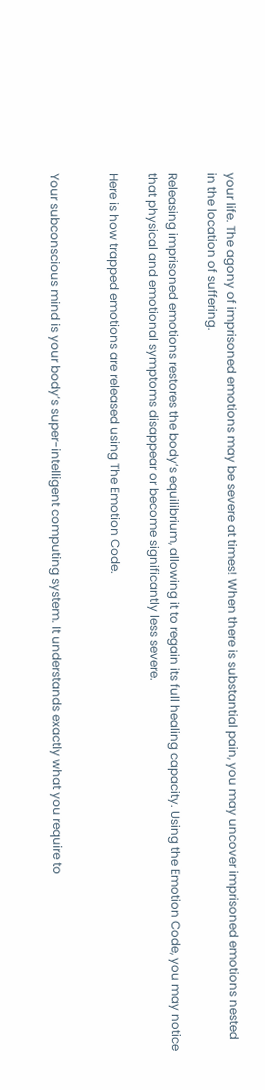your life. The agony of imprisoned emotions may be severe at times! When there is substantial pain, you may uncover imprisoned emotions nested in the location of suffering.

Releasing imprisoned emotions restores the body’s equilibrium, allowing it to regain its full healing capacity. Using the Emotion Code, you may notice that physical and emotional symptoms disappear or become significantly less severe.

Here is how trapped emotions are released using The Emotion Code.


Your subconscious mind is your body’s super-intelligent computing system. It understands exactly what you require to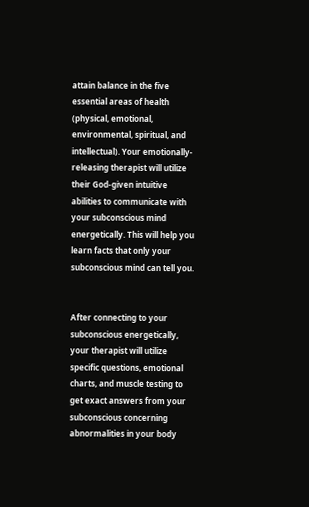attain balance in the five essential areas of health (physical, emotional, environmental, spiritual, and intellectual). Your emotionally-releasing therapist will utilize their God-given intuitive abilities to communicate with your subconscious mind energetically. This will help you learn facts that only your subconscious mind can tell you.


After connecting to your subconscious energetically, your therapist will utilize specific questions, emotional charts, and muscle testing to get exact answers from your subconscious concerning abnormalities in your body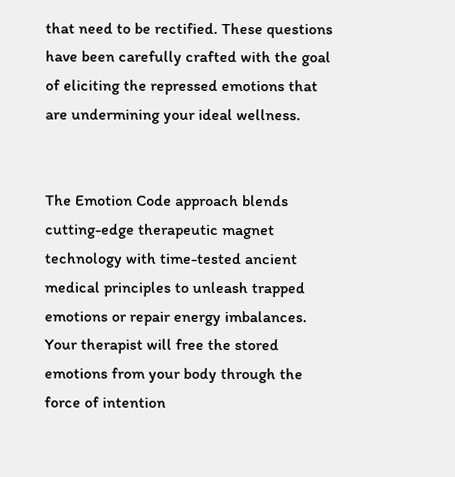that need to be rectified. These questions have been carefully crafted with the goal of eliciting the repressed emotions that are undermining your ideal wellness.


The Emotion Code approach blends cutting-edge therapeutic magnet technology with time-tested ancient medical principles to unleash trapped emotions or repair energy imbalances. Your therapist will free the stored emotions from your body through the force of intention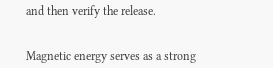and then verify the release.


Magnetic energy serves as a strong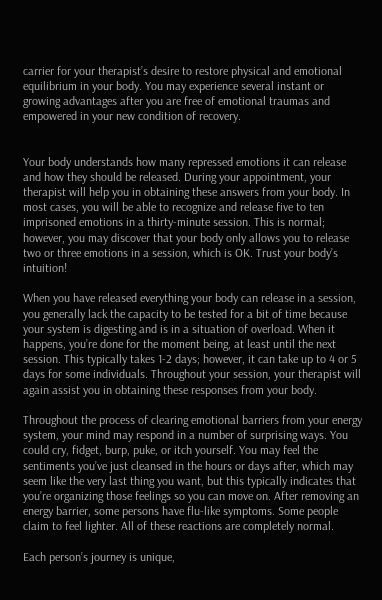carrier for your therapist’s desire to restore physical and emotional equilibrium in your body. You may experience several instant or growing advantages after you are free of emotional traumas and empowered in your new condition of recovery.


Your body understands how many repressed emotions it can release and how they should be released. During your appointment, your therapist will help you in obtaining these answers from your body. In most cases, you will be able to recognize and release five to ten imprisoned emotions in a thirty-minute session. This is normal; however, you may discover that your body only allows you to release two or three emotions in a session, which is OK. Trust your body’s intuition!

When you have released everything your body can release in a session, you generally lack the capacity to be tested for a bit of time because your system is digesting and is in a situation of overload. When it happens, you’re done for the moment being, at least until the next session. This typically takes 1-2 days; however, it can take up to 4 or 5 days for some individuals. Throughout your session, your therapist will again assist you in obtaining these responses from your body.

Throughout the process of clearing emotional barriers from your energy system, your mind may respond in a number of surprising ways. You could cry, fidget, burp, puke, or itch yourself. You may feel the sentiments you’ve just cleansed in the hours or days after, which may seem like the very last thing you want, but this typically indicates that you’re organizing those feelings so you can move on. After removing an energy barrier, some persons have flu-like symptoms. Some people claim to feel lighter. All of these reactions are completely normal.

Each person’s journey is unique,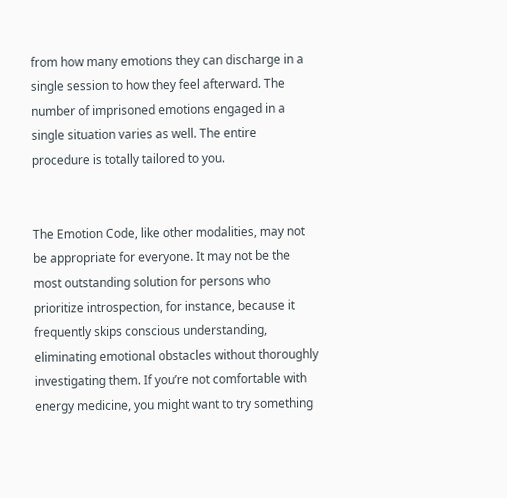from how many emotions they can discharge in a single session to how they feel afterward. The number of imprisoned emotions engaged in a single situation varies as well. The entire procedure is totally tailored to you.


The Emotion Code, like other modalities, may not be appropriate for everyone. It may not be the most outstanding solution for persons who prioritize introspection, for instance, because it frequently skips conscious understanding, eliminating emotional obstacles without thoroughly investigating them. If you’re not comfortable with energy medicine, you might want to try something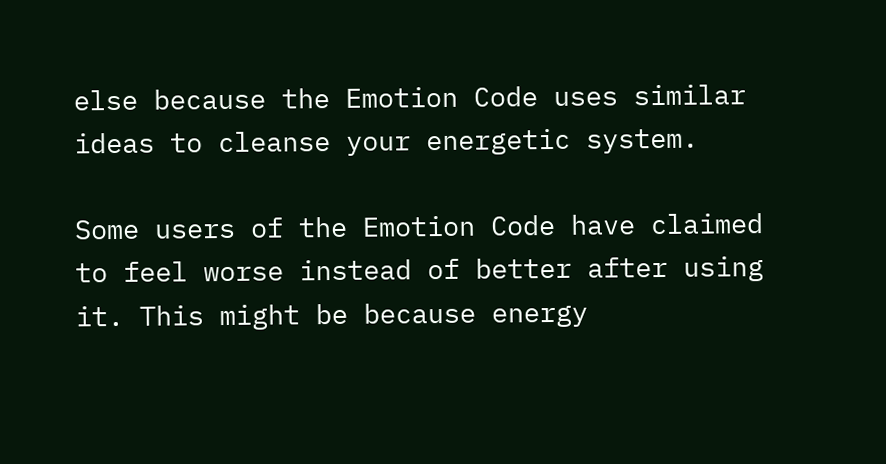else because the Emotion Code uses similar ideas to cleanse your energetic system.

Some users of the Emotion Code have claimed to feel worse instead of better after using it. This might be because energy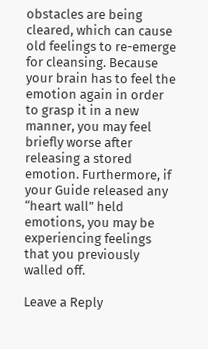obstacles are being cleared, which can cause old feelings to re-emerge for cleansing. Because your brain has to feel the emotion again in order to grasp it in a new manner, you may feel briefly worse after releasing a stored emotion. Furthermore, if your Guide released any “heart wall” held emotions, you may be experiencing feelings that you previously walled off.

Leave a Reply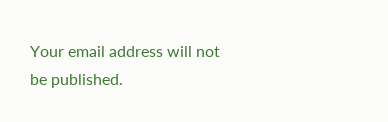Your email address will not be published.